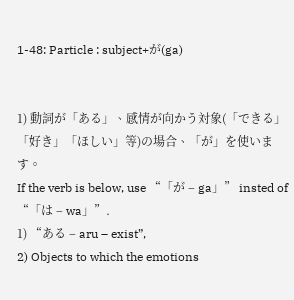1-48: Particle : subject+が(ga)


1) 動詞が「ある」、感情が向かう対象(「できる」「好き」「ほしい」等)の場合、「が」を使います。
If the verb is below, use “「が – ga」” insted of “「は – wa」”.
1) “ある – aru – exist”,
2) Objects to which the emotions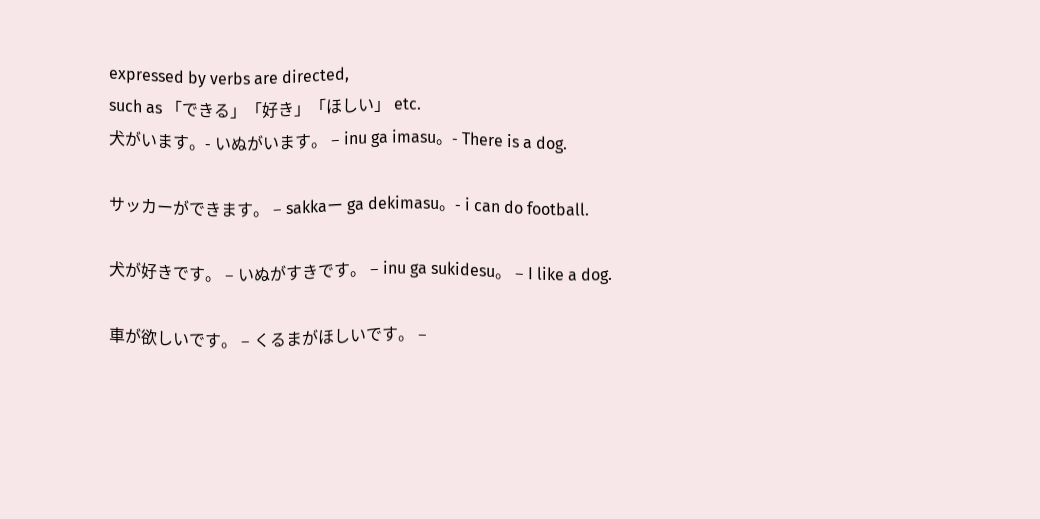expressed by verbs are directed,
such as 「できる」「好き」「ほしい」 etc.
犬がいます。- いぬがいます。 – inu ga imasu。- There is a dog.

サッカーができます。 – sakkaー ga dekimasu。- i can do football.

犬が好きです。 – いぬがすきです。 – inu ga sukidesu。 – I like a dog.

車が欲しいです。 – くるまがほしいです。 –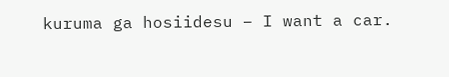kuruma ga hosiidesu – I want a car.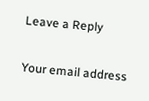Leave a Reply

Your email address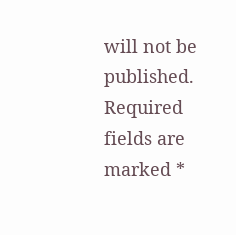will not be published. Required fields are marked *